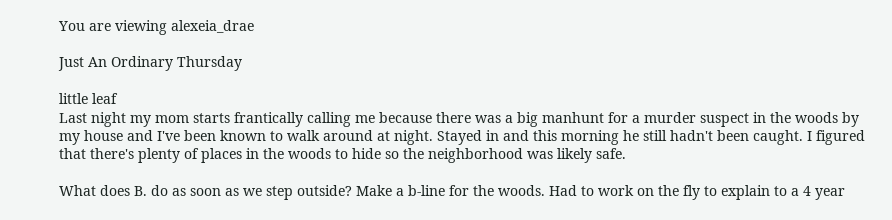You are viewing alexeia_drae

Just An Ordinary Thursday

little leaf
Last night my mom starts frantically calling me because there was a big manhunt for a murder suspect in the woods by my house and I've been known to walk around at night. Stayed in and this morning he still hadn't been caught. I figured that there's plenty of places in the woods to hide so the neighborhood was likely safe.

What does B. do as soon as we step outside? Make a b-line for the woods. Had to work on the fly to explain to a 4 year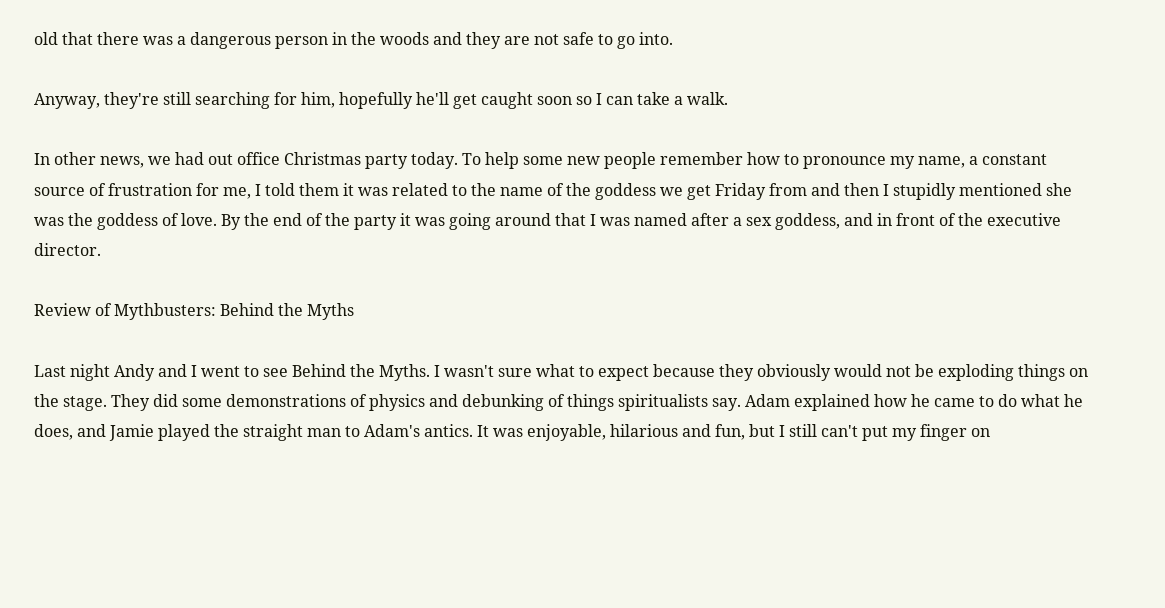old that there was a dangerous person in the woods and they are not safe to go into.

Anyway, they're still searching for him, hopefully he'll get caught soon so I can take a walk.

In other news, we had out office Christmas party today. To help some new people remember how to pronounce my name, a constant source of frustration for me, I told them it was related to the name of the goddess we get Friday from and then I stupidly mentioned she was the goddess of love. By the end of the party it was going around that I was named after a sex goddess, and in front of the executive director.

Review of Mythbusters: Behind the Myths

Last night Andy and I went to see Behind the Myths. I wasn't sure what to expect because they obviously would not be exploding things on the stage. They did some demonstrations of physics and debunking of things spiritualists say. Adam explained how he came to do what he does, and Jamie played the straight man to Adam's antics. It was enjoyable, hilarious and fun, but I still can't put my finger on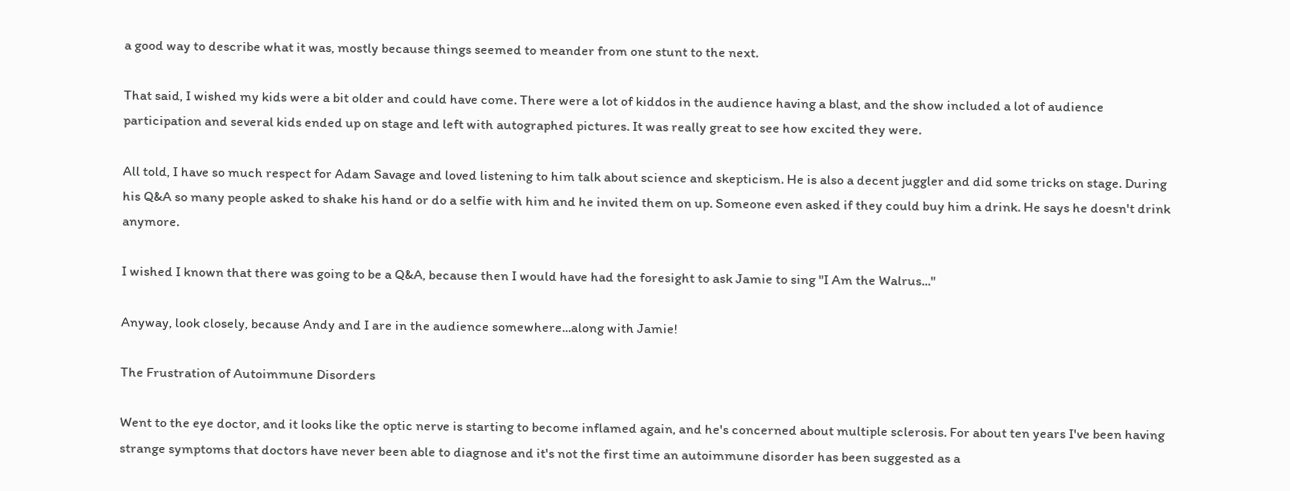a good way to describe what it was, mostly because things seemed to meander from one stunt to the next.

That said, I wished my kids were a bit older and could have come. There were a lot of kiddos in the audience having a blast, and the show included a lot of audience participation and several kids ended up on stage and left with autographed pictures. It was really great to see how excited they were.

All told, I have so much respect for Adam Savage and loved listening to him talk about science and skepticism. He is also a decent juggler and did some tricks on stage. During his Q&A so many people asked to shake his hand or do a selfie with him and he invited them on up. Someone even asked if they could buy him a drink. He says he doesn't drink anymore.

I wished I known that there was going to be a Q&A, because then I would have had the foresight to ask Jamie to sing "I Am the Walrus..."

Anyway, look closely, because Andy and I are in the audience somewhere...along with Jamie!

The Frustration of Autoimmune Disorders

Went to the eye doctor, and it looks like the optic nerve is starting to become inflamed again, and he's concerned about multiple sclerosis. For about ten years I've been having strange symptoms that doctors have never been able to diagnose and it's not the first time an autoimmune disorder has been suggested as a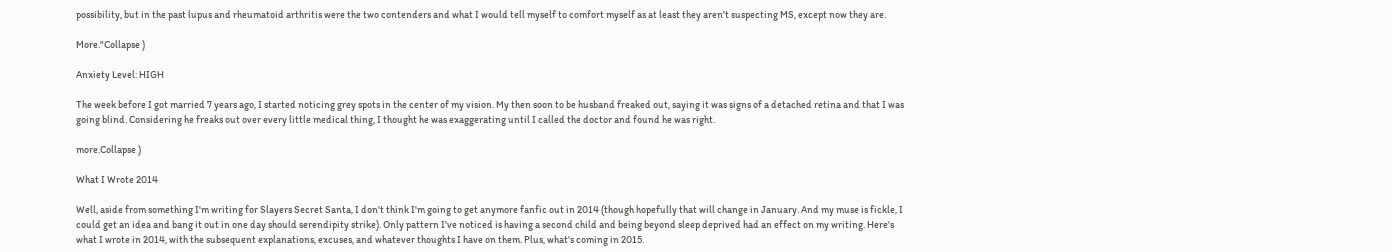possibility, but in the past lupus and rheumatoid arthritis were the two contenders and what I would tell myself to comfort myself as at least they aren't suspecting MS, except now they are.

More."Collapse )

Anxiety Level: HIGH

The week before I got married 7 years ago, I started noticing grey spots in the center of my vision. My then soon to be husband freaked out, saying it was signs of a detached retina and that I was going blind. Considering he freaks out over every little medical thing, I thought he was exaggerating until I called the doctor and found he was right.

more.Collapse )

What I Wrote 2014

Well, aside from something I'm writing for Slayers Secret Santa, I don't think I'm going to get anymore fanfic out in 2014 (though hopefully that will change in January. And my muse is fickle, I could get an idea and bang it out in one day should serendipity strike). Only pattern I've noticed is having a second child and being beyond sleep deprived had an effect on my writing. Here's what I wrote in 2014, with the subsequent explanations, excuses, and whatever thoughts I have on them. Plus, what's coming in 2015.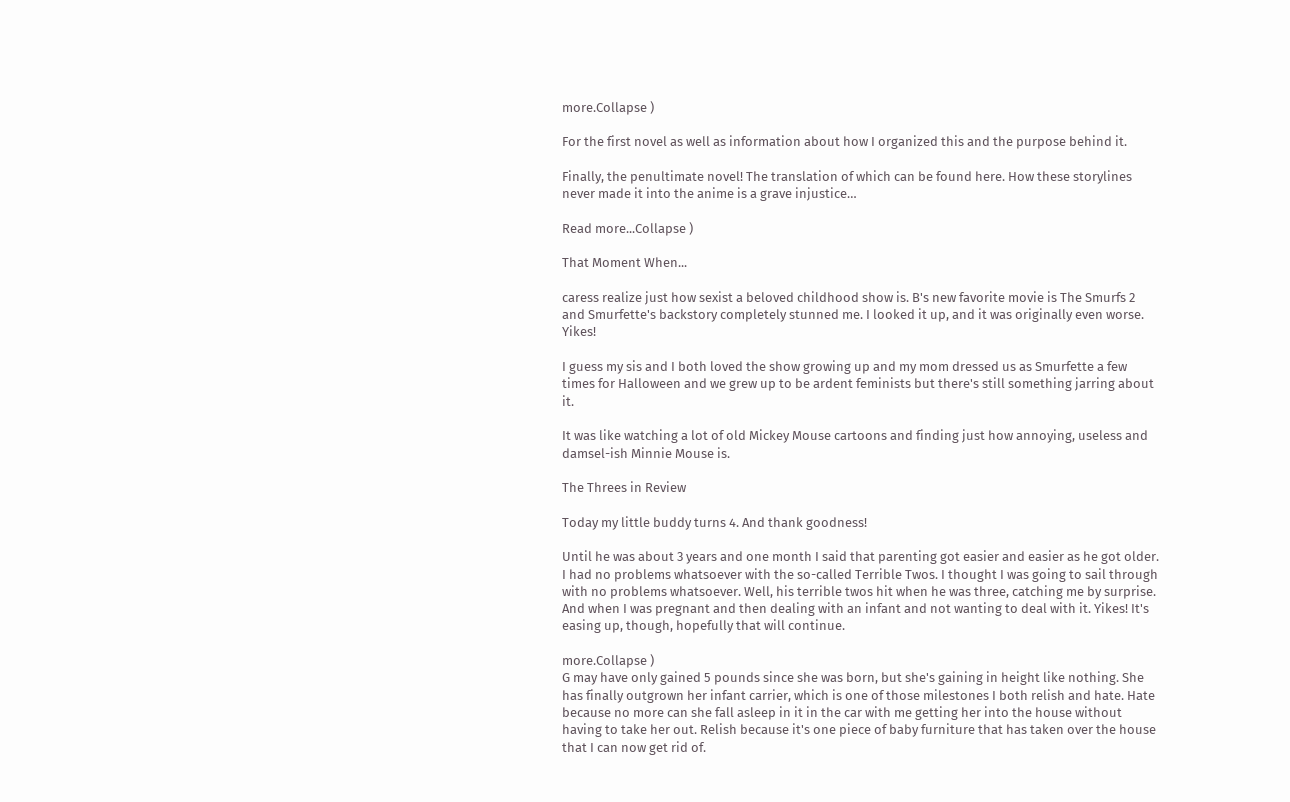more.Collapse )

For the first novel as well as information about how I organized this and the purpose behind it.

Finally, the penultimate novel! The translation of which can be found here. How these storylines never made it into the anime is a grave injustice…

Read more...Collapse )

That Moment When...

caress realize just how sexist a beloved childhood show is. B's new favorite movie is The Smurfs 2 and Smurfette's backstory completely stunned me. I looked it up, and it was originally even worse. Yikes!

I guess my sis and I both loved the show growing up and my mom dressed us as Smurfette a few times for Halloween and we grew up to be ardent feminists but there's still something jarring about it.

It was like watching a lot of old Mickey Mouse cartoons and finding just how annoying, useless and damsel-ish Minnie Mouse is.

The Threes in Review

Today my little buddy turns 4. And thank goodness!

Until he was about 3 years and one month I said that parenting got easier and easier as he got older. I had no problems whatsoever with the so-called Terrible Twos. I thought I was going to sail through with no problems whatsoever. Well, his terrible twos hit when he was three, catching me by surprise. And when I was pregnant and then dealing with an infant and not wanting to deal with it. Yikes! It's easing up, though, hopefully that will continue.

more.Collapse )
G may have only gained 5 pounds since she was born, but she's gaining in height like nothing. She has finally outgrown her infant carrier, which is one of those milestones I both relish and hate. Hate because no more can she fall asleep in it in the car with me getting her into the house without having to take her out. Relish because it's one piece of baby furniture that has taken over the house that I can now get rid of.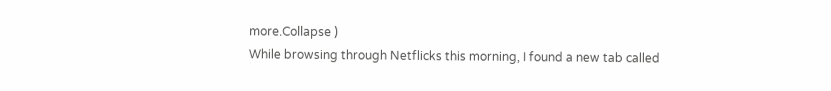more.Collapse )
While browsing through Netflicks this morning, I found a new tab called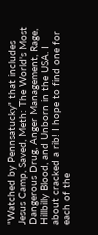"Watched by Pennsatucky" that includes Jesus Camp, Saved, Meth: The World's Most Dangerous Drug, Anger Management, Rage, Hillbilly Blood, and Unborn in the USA. I about cracked a rib! I hope to find one for each of the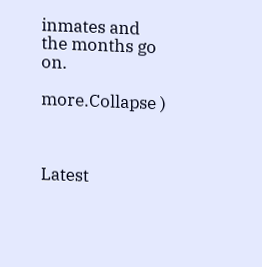inmates and the months go on.

more.Collapse )



Latest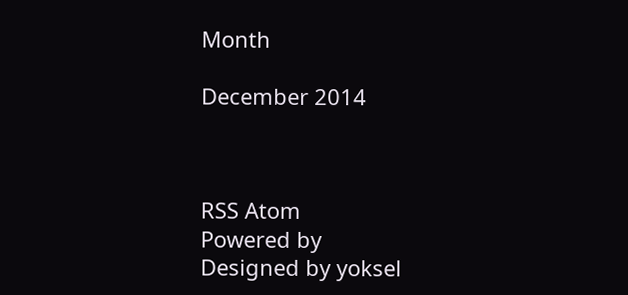Month

December 2014



RSS Atom
Powered by
Designed by yoksel